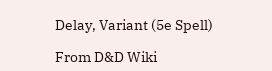Delay, Variant (5e Spell)

From D&D Wiki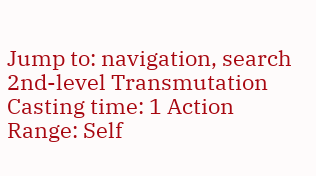Jump to: navigation, search
2nd-level Transmutation
Casting time: 1 Action
Range: Self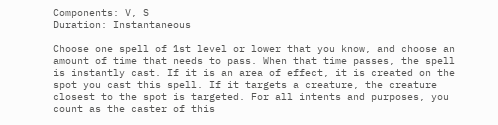Components: V, S
Duration: Instantaneous

Choose one spell of 1st level or lower that you know, and choose an amount of time that needs to pass. When that time passes, the spell is instantly cast. If it is an area of effect, it is created on the spot you cast this spell. If it targets a creature, the creature closest to the spot is targeted. For all intents and purposes, you count as the caster of this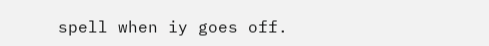spell when iy goes off.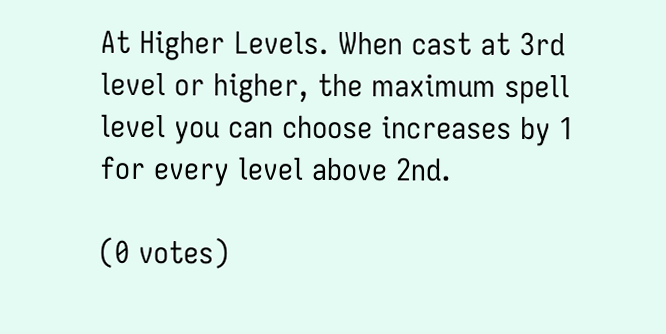At Higher Levels. When cast at 3rd level or higher, the maximum spell level you can choose increases by 1 for every level above 2nd.

(0 votes)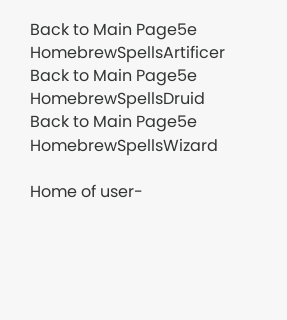Back to Main Page5e HomebrewSpellsArtificer
Back to Main Page5e HomebrewSpellsDruid
Back to Main Page5e HomebrewSpellsWizard

Home of user-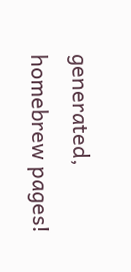generated,
homebrew pages!